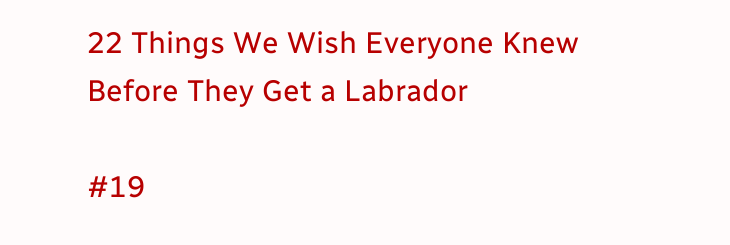22 Things We Wish Everyone Knew Before They Get a Labrador

#19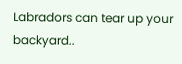Labradors can tear up your backyard..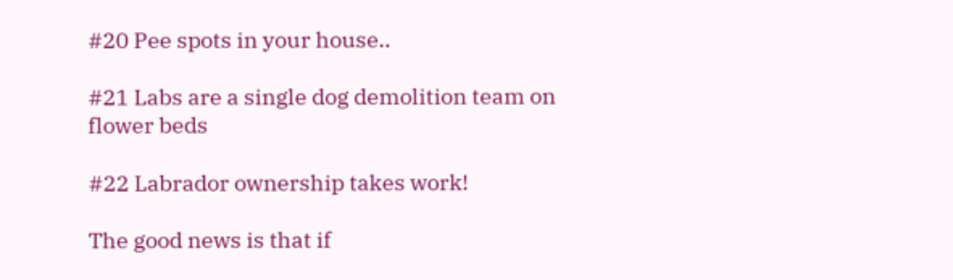#20 Pee spots in your house..

#21 Labs are a single dog demolition team on flower beds

#22 Labrador ownership takes work!

The good news is that if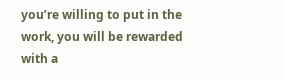you’re willing to put in the work, you will be rewarded with a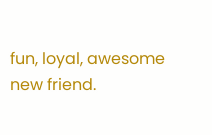fun, loyal, awesome new friend.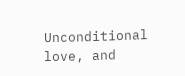Unconditional love, and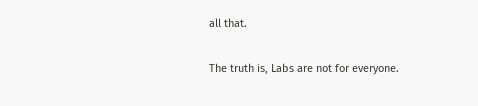all that.

The truth is, Labs are not for everyone.